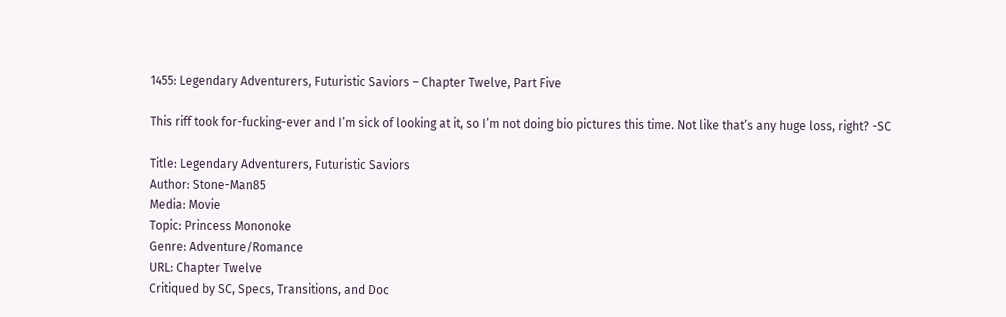1455: Legendary Adventurers, Futuristic Saviors – Chapter Twelve, Part Five

This riff took for-fucking-ever and I’m sick of looking at it, so I’m not doing bio pictures this time. Not like that’s any huge loss, right? -SC

Title: Legendary Adventurers, Futuristic Saviors
Author: Stone-Man85
Media: Movie
Topic: Princess Mononoke
Genre: Adventure/Romance
URL: Chapter Twelve
Critiqued by SC, Specs, Transitions, and Doc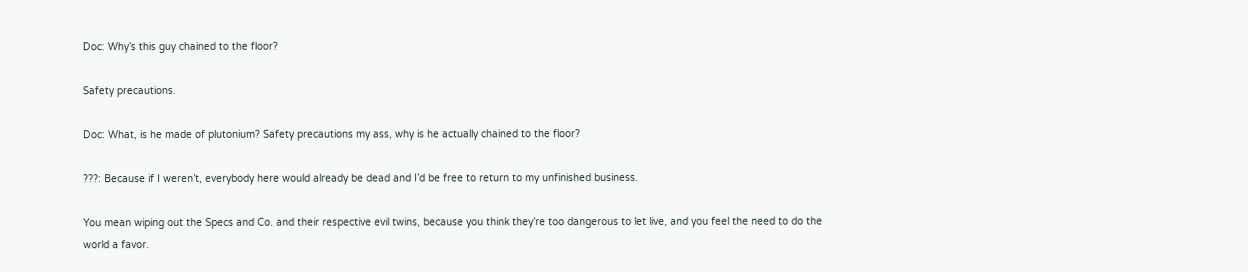Doc: Why’s this guy chained to the floor?

Safety precautions.

Doc: What, is he made of plutonium? Safety precautions my ass, why is he actually chained to the floor?

???: Because if I weren’t, everybody here would already be dead and I’d be free to return to my unfinished business.

You mean wiping out the Specs and Co. and their respective evil twins, because you think they’re too dangerous to let live, and you feel the need to do the world a favor.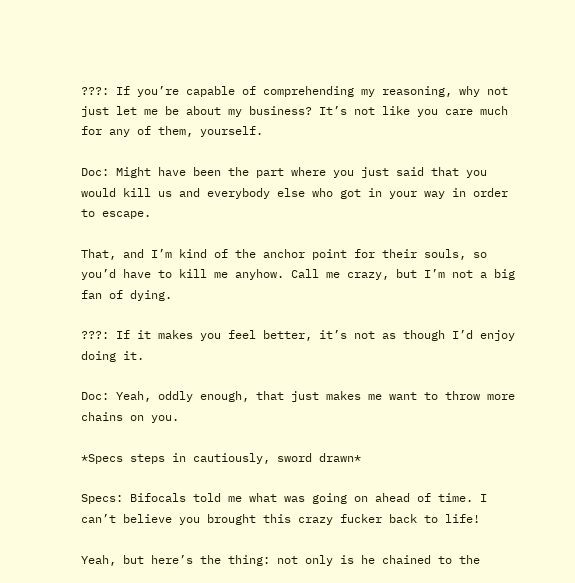???: If you’re capable of comprehending my reasoning, why not just let me be about my business? It’s not like you care much for any of them, yourself.

Doc: Might have been the part where you just said that you would kill us and everybody else who got in your way in order to escape.

That, and I’m kind of the anchor point for their souls, so you’d have to kill me anyhow. Call me crazy, but I’m not a big fan of dying.

???: If it makes you feel better, it’s not as though I’d enjoy doing it.

Doc: Yeah, oddly enough, that just makes me want to throw more chains on you.

*Specs steps in cautiously, sword drawn*

Specs: Bifocals told me what was going on ahead of time. I can’t believe you brought this crazy fucker back to life!

Yeah, but here’s the thing: not only is he chained to the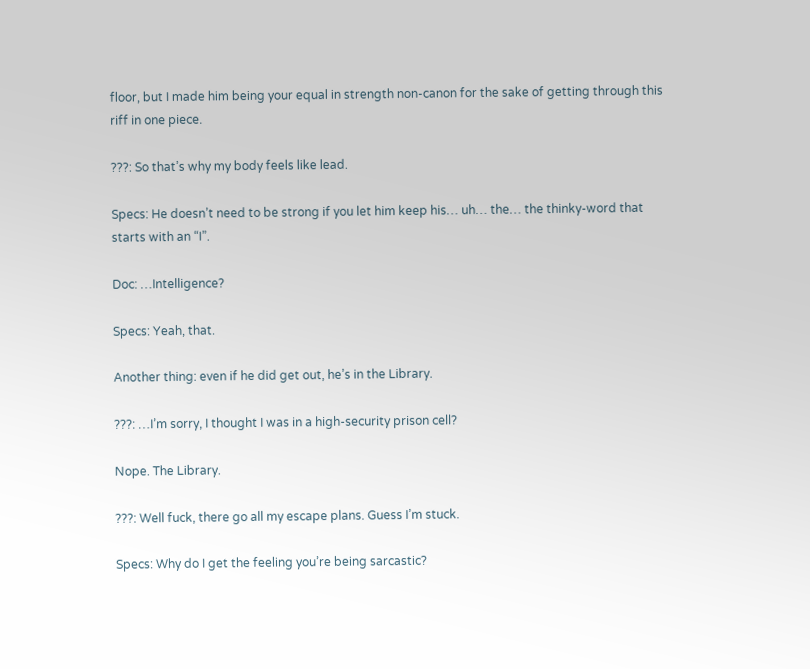floor, but I made him being your equal in strength non-canon for the sake of getting through this riff in one piece.

???: So that’s why my body feels like lead.

Specs: He doesn’t need to be strong if you let him keep his… uh… the… the thinky-word that starts with an “I”.

Doc: …Intelligence?

Specs: Yeah, that.

Another thing: even if he did get out, he’s in the Library.

???: …I’m sorry, I thought I was in a high-security prison cell?

Nope. The Library.

???: Well fuck, there go all my escape plans. Guess I’m stuck.

Specs: Why do I get the feeling you’re being sarcastic?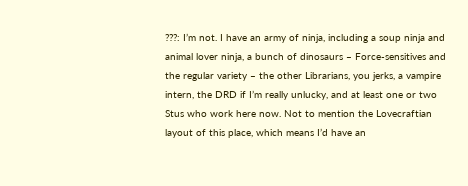???: I’m not. I have an army of ninja, including a soup ninja and animal lover ninja, a bunch of dinosaurs – Force-sensitives and the regular variety – the other Librarians, you jerks, a vampire intern, the DRD if I’m really unlucky, and at least one or two Stus who work here now. Not to mention the Lovecraftian layout of this place, which means I’d have an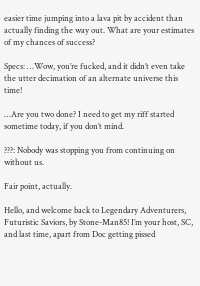easier time jumping into a lava pit by accident than actually finding the way out. What are your estimates of my chances of success?

Specs: …Wow, you’re fucked, and it didn’t even take the utter decimation of an alternate universe this time!

…Are you two done? I need to get my riff started sometime today, if you don’t mind.

???: Nobody was stopping you from continuing on without us.

Fair point, actually.

Hello, and welcome back to Legendary Adventurers, Futuristic Saviors, by Stone-Man85! I’m your host, SC, and last time, apart from Doc getting pissed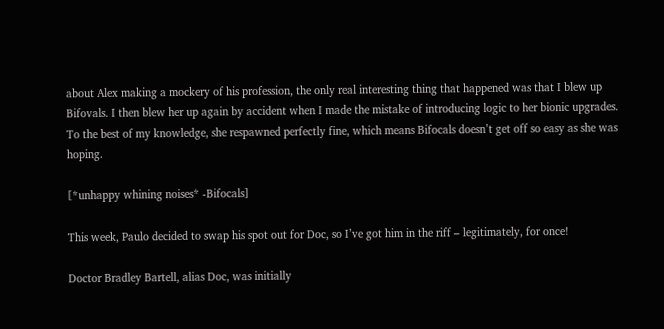about Alex making a mockery of his profession, the only real interesting thing that happened was that I blew up Bifovals. I then blew her up again by accident when I made the mistake of introducing logic to her bionic upgrades. To the best of my knowledge, she respawned perfectly fine, which means Bifocals doesn’t get off so easy as she was hoping.

[*unhappy whining noises* -Bifocals]

This week, Paulo decided to swap his spot out for Doc, so I’ve got him in the riff – legitimately, for once!

Doctor Bradley Bartell, alias Doc, was initially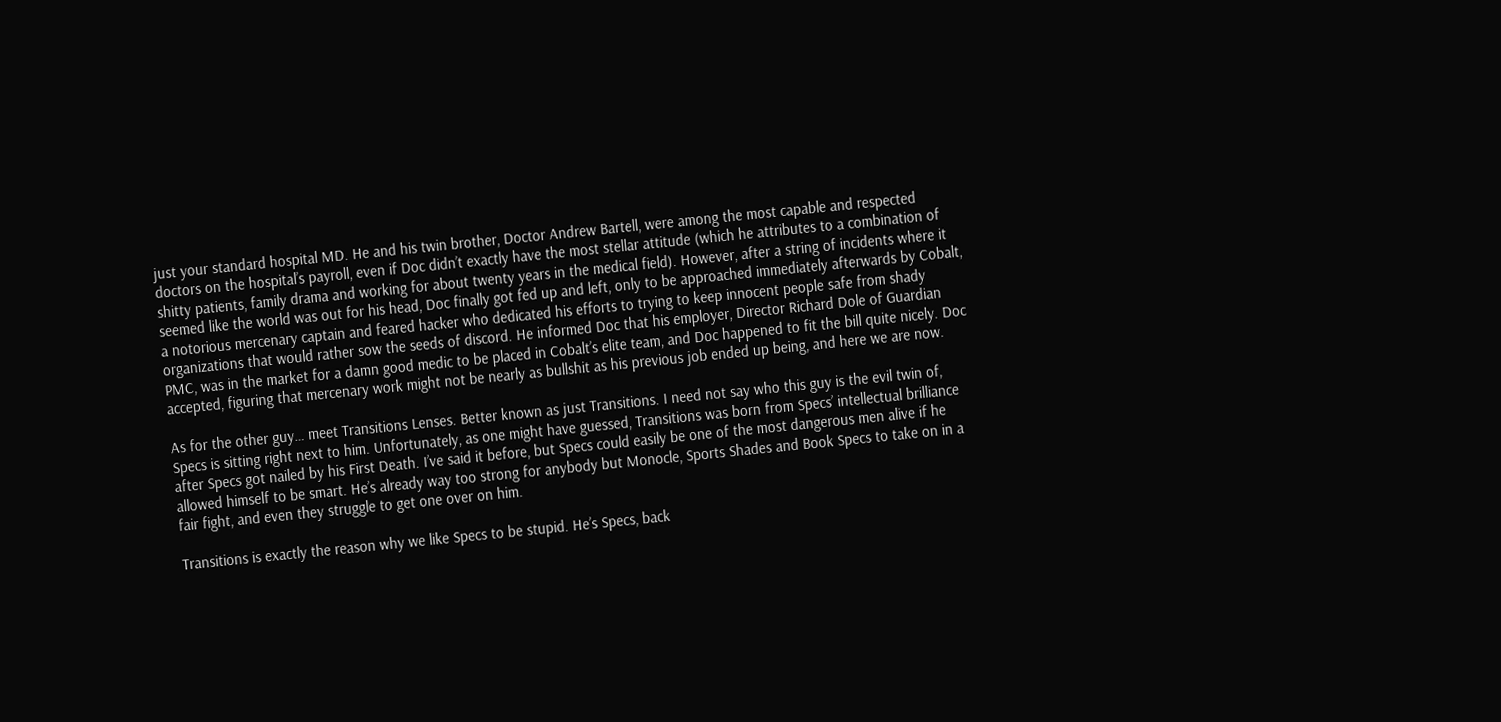just your standard hospital MD. He and his twin brother, Doctor Andrew Bartell, were among the most capable and respected doctors on the hospital’s payroll, even if Doc didn’t exactly have the most stellar attitude (which he attributes to a combination of shitty patients, family drama and working for about twenty years in the medical field). However, after a string of incidents where it seemed like the world was out for his head, Doc finally got fed up and left, only to be approached immediately afterwards by Cobalt, a notorious mercenary captain and feared hacker who dedicated his efforts to trying to keep innocent people safe from shady organizations that would rather sow the seeds of discord. He informed Doc that his employer, Director Richard Dole of Guardian PMC, was in the market for a damn good medic to be placed in Cobalt’s elite team, and Doc happened to fit the bill quite nicely. Doc accepted, figuring that mercenary work might not be nearly as bullshit as his previous job ended up being, and here we are now.

As for the other guy… meet Transitions Lenses. Better known as just Transitions. I need not say who this guy is the evil twin of, Specs is sitting right next to him. Unfortunately, as one might have guessed, Transitions was born from Specs’ intellectual brilliance after Specs got nailed by his First Death. I’ve said it before, but Specs could easily be one of the most dangerous men alive if he allowed himself to be smart. He’s already way too strong for anybody but Monocle, Sports Shades and Book Specs to take on in a fair fight, and even they struggle to get one over on him.

Transitions is exactly the reason why we like Specs to be stupid. He’s Specs, back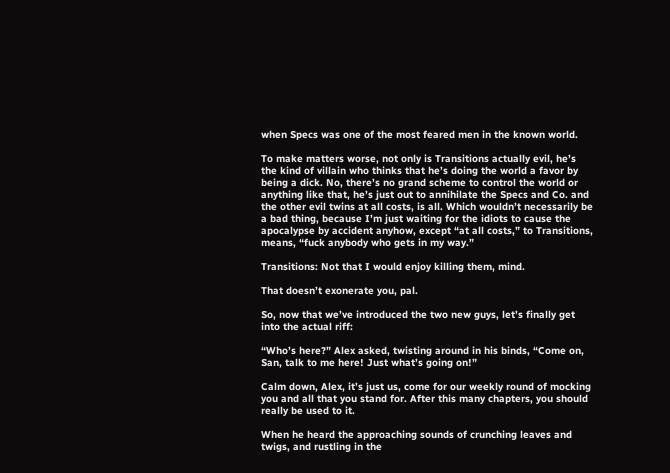when Specs was one of the most feared men in the known world.

To make matters worse, not only is Transitions actually evil, he’s the kind of villain who thinks that he’s doing the world a favor by being a dick. No, there’s no grand scheme to control the world or anything like that, he’s just out to annihilate the Specs and Co. and the other evil twins at all costs, is all. Which wouldn’t necessarily be a bad thing, because I’m just waiting for the idiots to cause the apocalypse by accident anyhow, except “at all costs,” to Transitions, means, “fuck anybody who gets in my way.”

Transitions: Not that I would enjoy killing them, mind.

That doesn’t exonerate you, pal.

So, now that we’ve introduced the two new guys, let’s finally get into the actual riff:

“Who’s here?” Alex asked, twisting around in his binds, “Come on, San, talk to me here! Just what’s going on!”

Calm down, Alex, it’s just us, come for our weekly round of mocking you and all that you stand for. After this many chapters, you should really be used to it.

When he heard the approaching sounds of crunching leaves and twigs, and rustling in the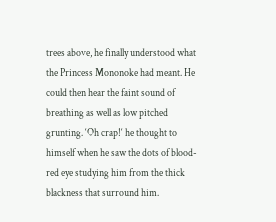trees above, he finally understood what the Princess Mononoke had meant. He could then hear the faint sound of breathing as well as low pitched grunting. ‘Oh crap!‘ he thought to himself when he saw the dots of blood-red eye studying him from the thick blackness that surround him.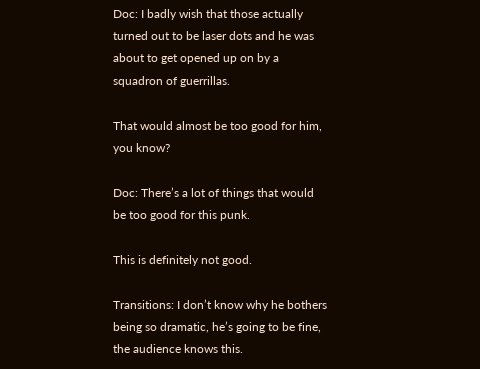Doc: I badly wish that those actually turned out to be laser dots and he was about to get opened up on by a squadron of guerrillas.

That would almost be too good for him, you know?

Doc: There’s a lot of things that would be too good for this punk.

This is definitely not good.

Transitions: I don’t know why he bothers being so dramatic, he’s going to be fine, the audience knows this.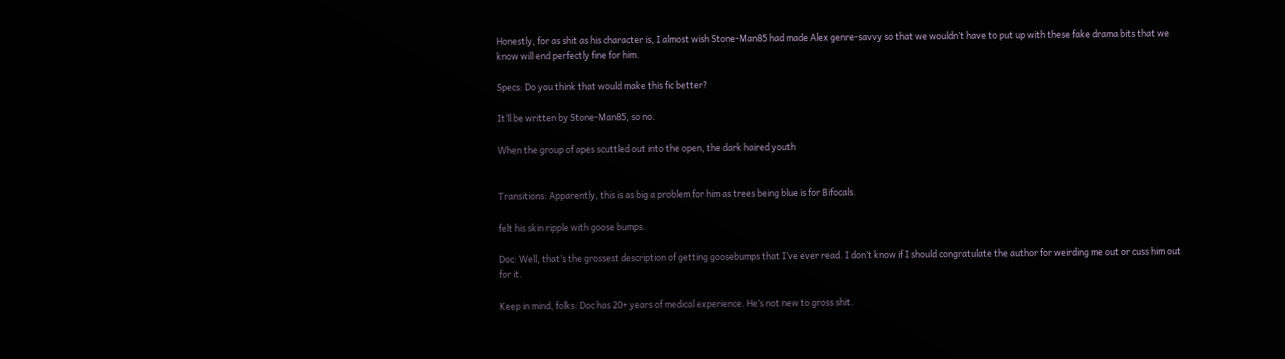Honestly, for as shit as his character is, I almost wish Stone-Man85 had made Alex genre-savvy so that we wouldn’t have to put up with these fake drama bits that we know will end perfectly fine for him.

Specs: Do you think that would make this fic better?

It’ll be written by Stone-Man85, so no.

When the group of apes scuttled out into the open, the dark haired youth


Transitions: Apparently, this is as big a problem for him as trees being blue is for Bifocals.

felt his skin ripple with goose bumps.

Doc: Well, that’s the grossest description of getting goosebumps that I’ve ever read. I don’t know if I should congratulate the author for weirding me out or cuss him out for it.

Keep in mind, folks: Doc has 20+ years of medical experience. He’s not new to gross shit.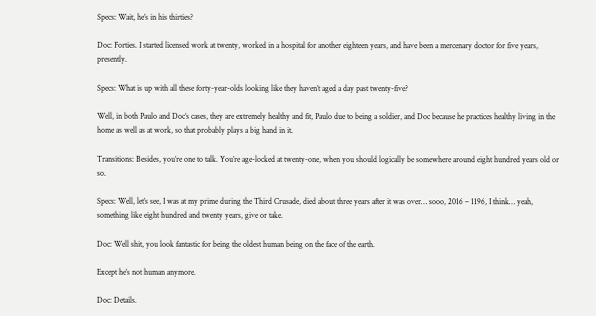Specs: Wait, he’s in his thirties?

Doc: Forties. I started licensed work at twenty, worked in a hospital for another eighteen years, and have been a mercenary doctor for five years, presently.

Specs: What is up with all these forty-year-olds looking like they haven’t aged a day past twenty-five?

Well, in both Paulo and Doc’s cases, they are extremely healthy and fit, Paulo due to being a soldier, and Doc because he practices healthy living in the home as well as at work, so that probably plays a big hand in it.

Transitions: Besides, you’re one to talk. You’re age-locked at twenty-one, when you should logically be somewhere around eight hundred years old or so.

Specs: Well, let’s see, I was at my prime during the Third Crusade, died about three years after it was over… sooo, 2016 – 1196, I think… yeah, something like eight hundred and twenty years, give or take.

Doc: Well shit, you look fantastic for being the oldest human being on the face of the earth.

Except he’s not human anymore.

Doc: Details.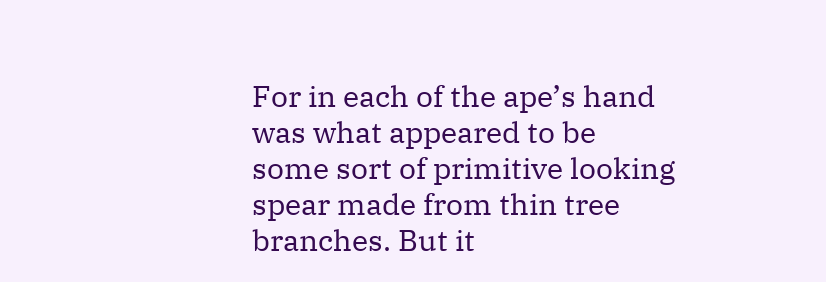For in each of the ape’s hand was what appeared to be some sort of primitive looking spear made from thin tree branches. But it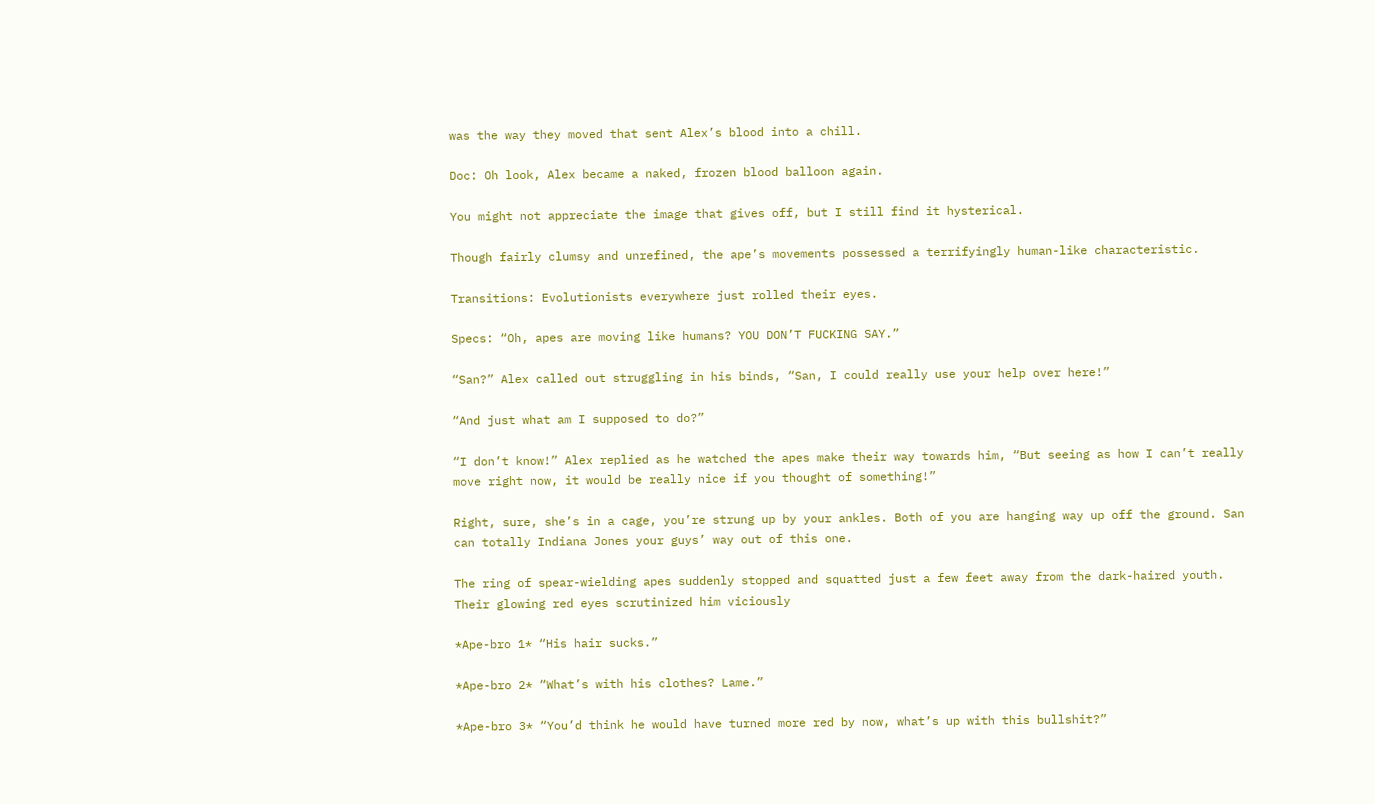was the way they moved that sent Alex’s blood into a chill.

Doc: Oh look, Alex became a naked, frozen blood balloon again.

You might not appreciate the image that gives off, but I still find it hysterical.

Though fairly clumsy and unrefined, the ape’s movements possessed a terrifyingly human-like characteristic.

Transitions: Evolutionists everywhere just rolled their eyes.

Specs: “Oh, apes are moving like humans? YOU DON’T FUCKING SAY.”

“San?” Alex called out struggling in his binds, “San, I could really use your help over here!”

“And just what am I supposed to do?”

“I don’t know!” Alex replied as he watched the apes make their way towards him, “But seeing as how I can’t really move right now, it would be really nice if you thought of something!”

Right, sure, she’s in a cage, you’re strung up by your ankles. Both of you are hanging way up off the ground. San can totally Indiana Jones your guys’ way out of this one.

The ring of spear-wielding apes suddenly stopped and squatted just a few feet away from the dark-haired youth. Their glowing red eyes scrutinized him viciously

*Ape-bro 1* “His hair sucks.”

*Ape-bro 2* “What’s with his clothes? Lame.”

*Ape-bro 3* “You’d think he would have turned more red by now, what’s up with this bullshit?”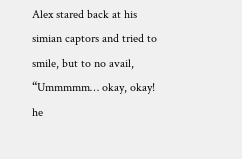Alex stared back at his simian captors and tried to smile, but to no avail, “Ummmmm… okay, okay! he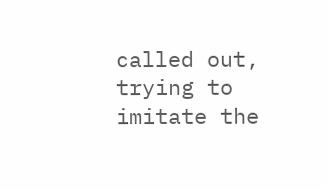called out, trying to imitate the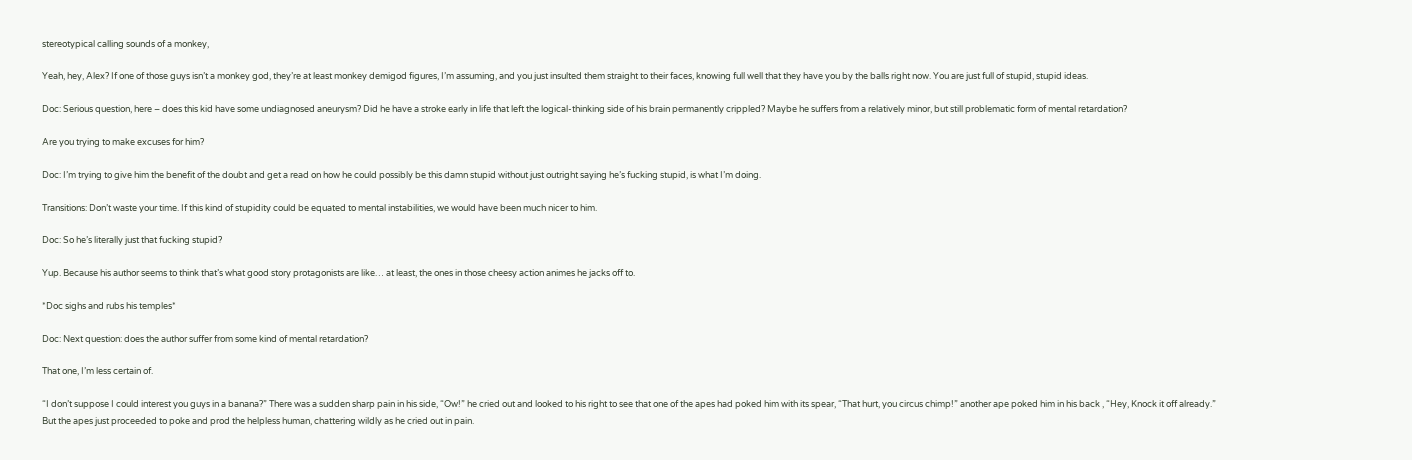stereotypical calling sounds of a monkey,

Yeah, hey, Alex? If one of those guys isn’t a monkey god, they’re at least monkey demigod figures, I’m assuming, and you just insulted them straight to their faces, knowing full well that they have you by the balls right now. You are just full of stupid, stupid ideas.

Doc: Serious question, here – does this kid have some undiagnosed aneurysm? Did he have a stroke early in life that left the logical-thinking side of his brain permanently crippled? Maybe he suffers from a relatively minor, but still problematic form of mental retardation?

Are you trying to make excuses for him?

Doc: I’m trying to give him the benefit of the doubt and get a read on how he could possibly be this damn stupid without just outright saying he’s fucking stupid, is what I’m doing.

Transitions: Don’t waste your time. If this kind of stupidity could be equated to mental instabilities, we would have been much nicer to him.

Doc: So he’s literally just that fucking stupid?

Yup. Because his author seems to think that’s what good story protagonists are like… at least, the ones in those cheesy action animes he jacks off to.

*Doc sighs and rubs his temples*

Doc: Next question: does the author suffer from some kind of mental retardation?

That one, I’m less certain of.

“I don’t suppose I could interest you guys in a banana?” There was a sudden sharp pain in his side, “Ow!” he cried out and looked to his right to see that one of the apes had poked him with its spear, “That hurt, you circus chimp!” another ape poked him in his back , “Hey, Knock it off already.” But the apes just proceeded to poke and prod the helpless human, chattering wildly as he cried out in pain.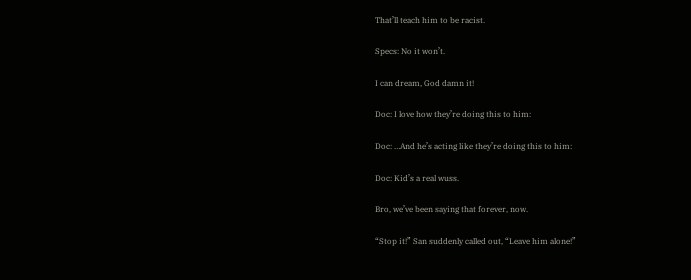That’ll teach him to be racist.

Specs: No it won’t.

I can dream, God damn it!

Doc: I love how they’re doing this to him:

Doc: …And he’s acting like they’re doing this to him:

Doc: Kid’s a real wuss.

Bro, we’ve been saying that forever, now.

“Stop it!” San suddenly called out, “Leave him alone!”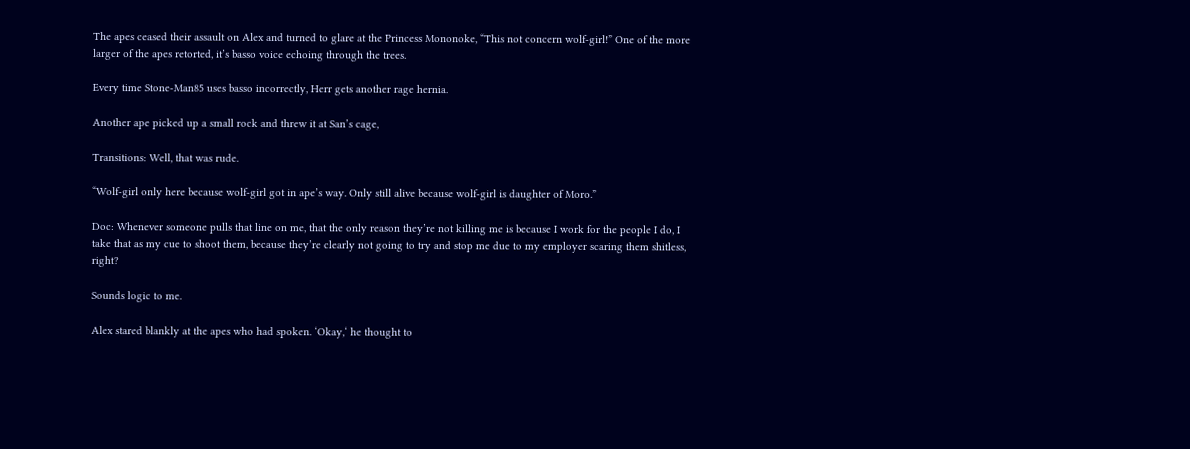The apes ceased their assault on Alex and turned to glare at the Princess Mononoke, “This not concern wolf-girl!” One of the more larger of the apes retorted, it’s basso voice echoing through the trees.

Every time Stone-Man85 uses basso incorrectly, Herr gets another rage hernia.

Another ape picked up a small rock and threw it at San’s cage,

Transitions: Well, that was rude.

“Wolf-girl only here because wolf-girl got in ape’s way. Only still alive because wolf-girl is daughter of Moro.”

Doc: Whenever someone pulls that line on me, that the only reason they’re not killing me is because I work for the people I do, I take that as my cue to shoot them, because they’re clearly not going to try and stop me due to my employer scaring them shitless, right?

Sounds logic to me.

Alex stared blankly at the apes who had spoken. ‘Okay,‘ he thought to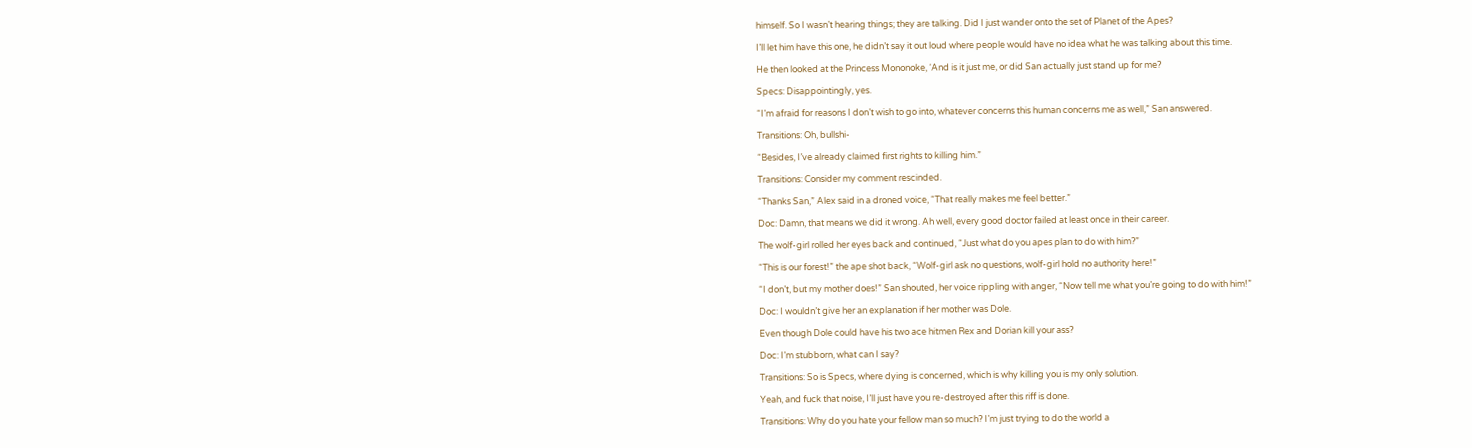himself. So I wasn’t hearing things; they are talking. Did I just wander onto the set of Planet of the Apes?

I’ll let him have this one, he didn’t say it out loud where people would have no idea what he was talking about this time.

He then looked at the Princess Mononoke, ‘And is it just me, or did San actually just stand up for me?

Specs: Disappointingly, yes.

“I’m afraid for reasons I don’t wish to go into, whatever concerns this human concerns me as well,” San answered.

Transitions: Oh, bullshi-

“Besides, I’ve already claimed first rights to killing him.”

Transitions: Consider my comment rescinded.

“Thanks San,” Alex said in a droned voice, “That really makes me feel better.”

Doc: Damn, that means we did it wrong. Ah well, every good doctor failed at least once in their career.

The wolf-girl rolled her eyes back and continued, “Just what do you apes plan to do with him?”

“This is our forest!” the ape shot back, “Wolf-girl ask no questions, wolf-girl hold no authority here!”

“I don’t, but my mother does!” San shouted, her voice rippling with anger, “Now tell me what you’re going to do with him!”

Doc: I wouldn’t give her an explanation if her mother was Dole.

Even though Dole could have his two ace hitmen Rex and Dorian kill your ass?

Doc: I’m stubborn, what can I say?

Transitions: So is Specs, where dying is concerned, which is why killing you is my only solution.

Yeah, and fuck that noise, I’ll just have you re-destroyed after this riff is done.

Transitions: Why do you hate your fellow man so much? I’m just trying to do the world a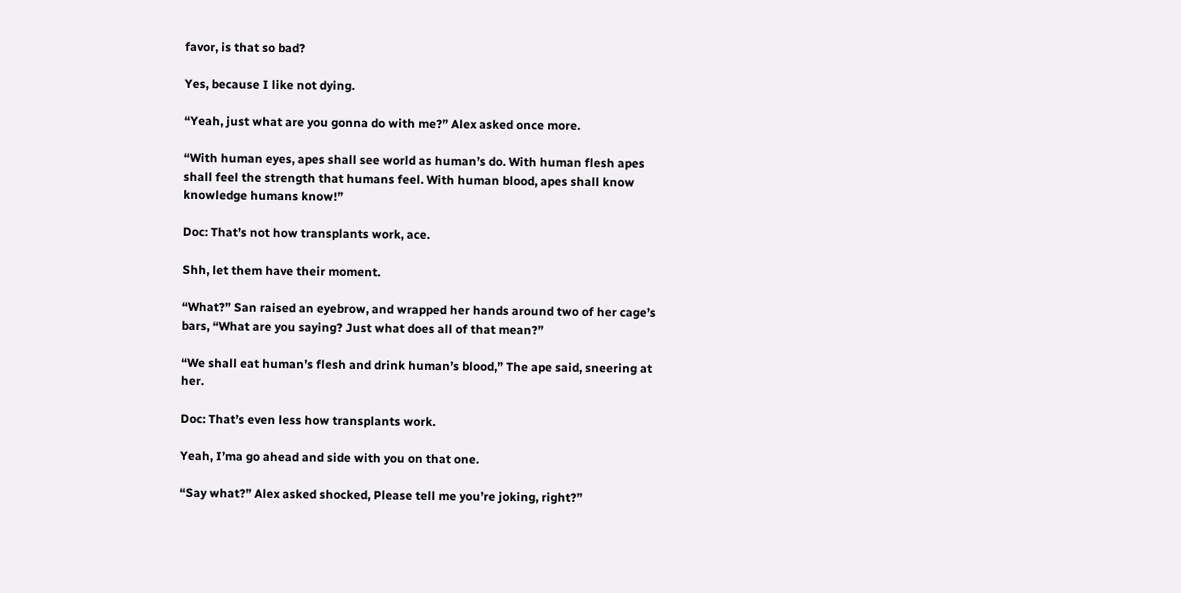favor, is that so bad?

Yes, because I like not dying.

“Yeah, just what are you gonna do with me?” Alex asked once more.

“With human eyes, apes shall see world as human’s do. With human flesh apes shall feel the strength that humans feel. With human blood, apes shall know knowledge humans know!”

Doc: That’s not how transplants work, ace.

Shh, let them have their moment.

“What?” San raised an eyebrow, and wrapped her hands around two of her cage’s bars, “What are you saying? Just what does all of that mean?”

“We shall eat human’s flesh and drink human’s blood,” The ape said, sneering at her.

Doc: That’s even less how transplants work.

Yeah, I’ma go ahead and side with you on that one.

“Say what?” Alex asked shocked, Please tell me you’re joking, right?”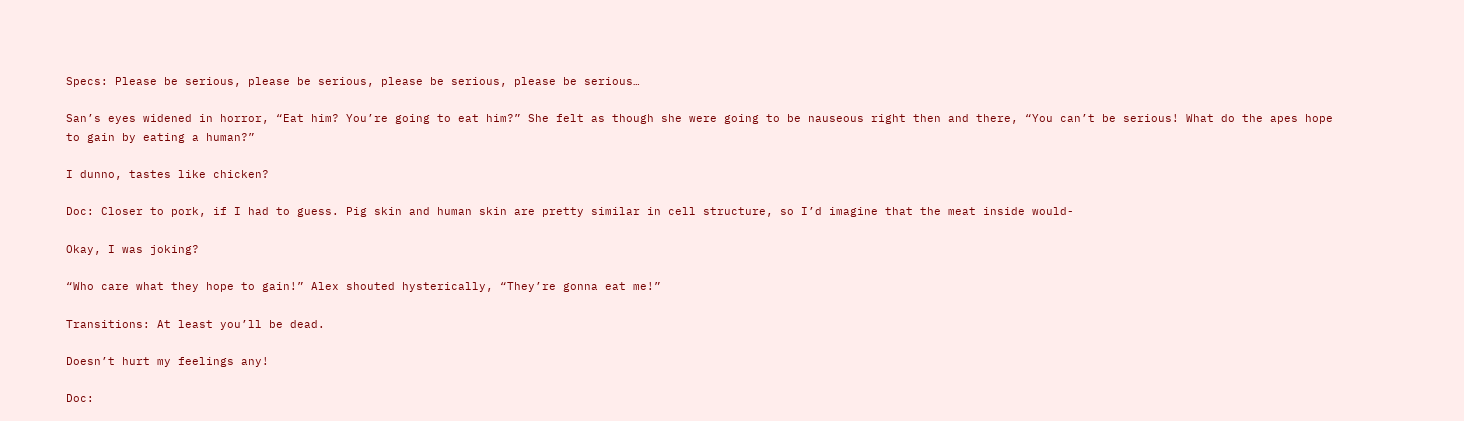Specs: Please be serious, please be serious, please be serious, please be serious…

San’s eyes widened in horror, “Eat him? You’re going to eat him?” She felt as though she were going to be nauseous right then and there, “You can’t be serious! What do the apes hope to gain by eating a human?”

I dunno, tastes like chicken?

Doc: Closer to pork, if I had to guess. Pig skin and human skin are pretty similar in cell structure, so I’d imagine that the meat inside would-

Okay, I was joking?

“Who care what they hope to gain!” Alex shouted hysterically, “They’re gonna eat me!”

Transitions: At least you’ll be dead.

Doesn’t hurt my feelings any!

Doc: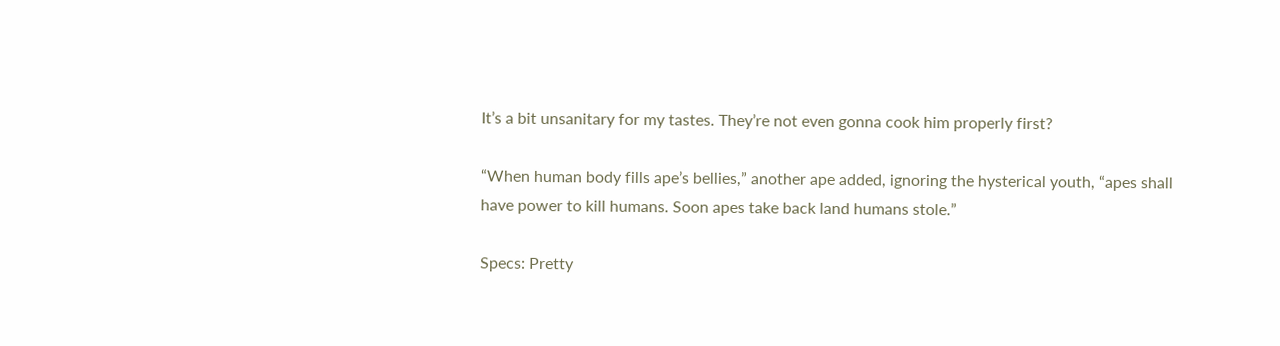It’s a bit unsanitary for my tastes. They’re not even gonna cook him properly first?

“When human body fills ape’s bellies,” another ape added, ignoring the hysterical youth, “apes shall have power to kill humans. Soon apes take back land humans stole.”

Specs: Pretty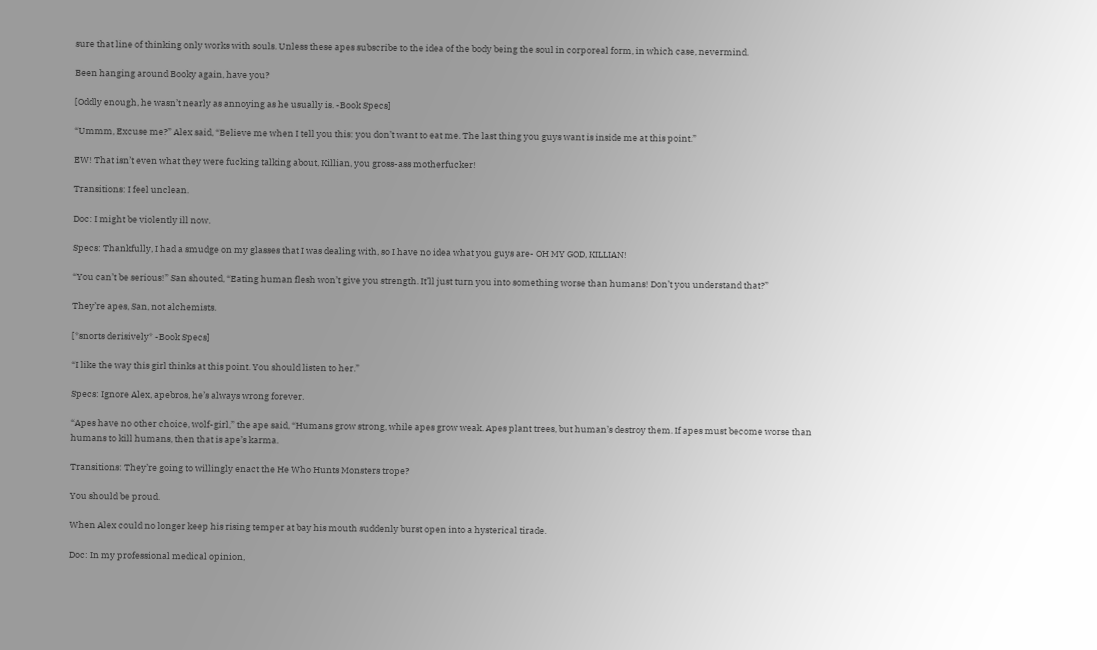sure that line of thinking only works with souls. Unless these apes subscribe to the idea of the body being the soul in corporeal form, in which case, nevermind.

Been hanging around Booky again, have you?

[Oddly enough, he wasn’t nearly as annoying as he usually is. -Book Specs]

“Ummm, Excuse me?” Alex said, “Believe me when I tell you this: you don’t want to eat me. The last thing you guys want is inside me at this point.”

EW! That isn’t even what they were fucking talking about, Killian, you gross-ass motherfucker!

Transitions: I feel unclean.

Doc: I might be violently ill now.

Specs: Thankfully, I had a smudge on my glasses that I was dealing with, so I have no idea what you guys are- OH MY GOD, KILLIAN!

“You can’t be serious!” San shouted, “Eating human flesh won’t give you strength. It’ll just turn you into something worse than humans! Don’t you understand that?”

They’re apes, San, not alchemists.

[*snorts derisively* -Book Specs]

“I like the way this girl thinks at this point. You should listen to her.”

Specs: Ignore Alex, apebros, he’s always wrong forever.

“Apes have no other choice, wolf-girl,” the ape said, “Humans grow strong, while apes grow weak. Apes plant trees, but human’s destroy them. If apes must become worse than humans to kill humans, then that is ape’s karma.

Transitions: They’re going to willingly enact the He Who Hunts Monsters trope?

You should be proud.

When Alex could no longer keep his rising temper at bay his mouth suddenly burst open into a hysterical tirade.

Doc: In my professional medical opinion,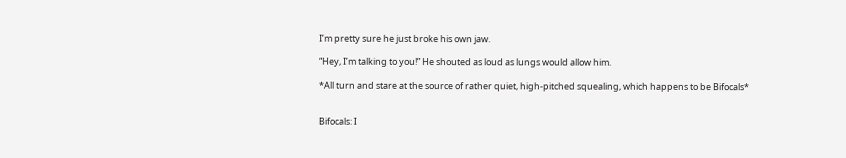I’m pretty sure he just broke his own jaw.

“Hey, I’m talking to you!” He shouted as loud as lungs would allow him.

*All turn and stare at the source of rather quiet, high-pitched squealing, which happens to be Bifocals*


Bifocals: I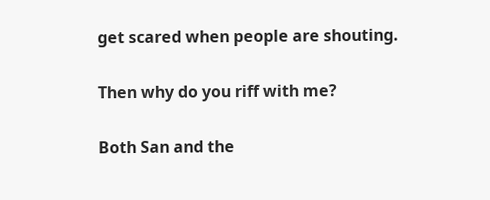get scared when people are shouting.

Then why do you riff with me?

Both San and the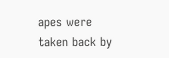apes were taken back by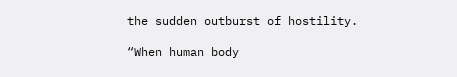the sudden outburst of hostility.

“When human body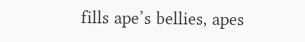fills ape’s bellies, apes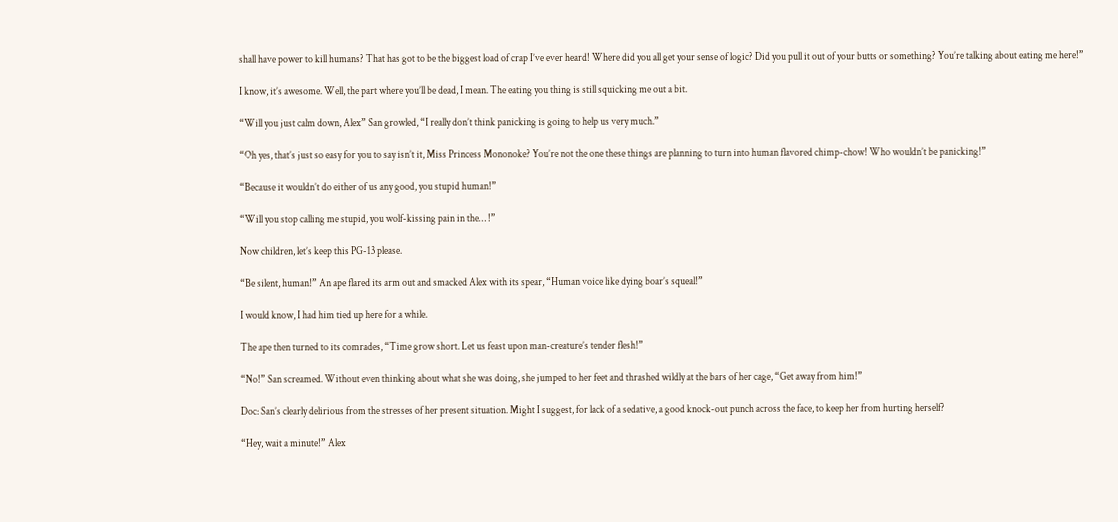shall have power to kill humans? That has got to be the biggest load of crap I’ve ever heard! Where did you all get your sense of logic? Did you pull it out of your butts or something? You’re talking about eating me here!”

I know, it’s awesome. Well, the part where you’ll be dead, I mean. The eating you thing is still squicking me out a bit.

“Will you just calm down, Alex” San growled, “I really don’t think panicking is going to help us very much.”

“Oh yes, that’s just so easy for you to say isn’t it, Miss Princess Mononoke? You’re not the one these things are planning to turn into human flavored chimp-chow! Who wouldn’t be panicking!”

“Because it wouldn’t do either of us any good, you stupid human!”

“Will you stop calling me stupid, you wolf-kissing pain in the… !”

Now children, let’s keep this PG-13 please.

“Be silent, human!” An ape flared its arm out and smacked Alex with its spear, “Human voice like dying boar’s squeal!”

I would know, I had him tied up here for a while.

The ape then turned to its comrades, “Time grow short. Let us feast upon man-creature’s tender flesh!”

“No!” San screamed. Without even thinking about what she was doing, she jumped to her feet and thrashed wildly at the bars of her cage, “Get away from him!”

Doc: San’s clearly delirious from the stresses of her present situation. Might I suggest, for lack of a sedative, a good knock-out punch across the face, to keep her from hurting herself?

“Hey, wait a minute!” Alex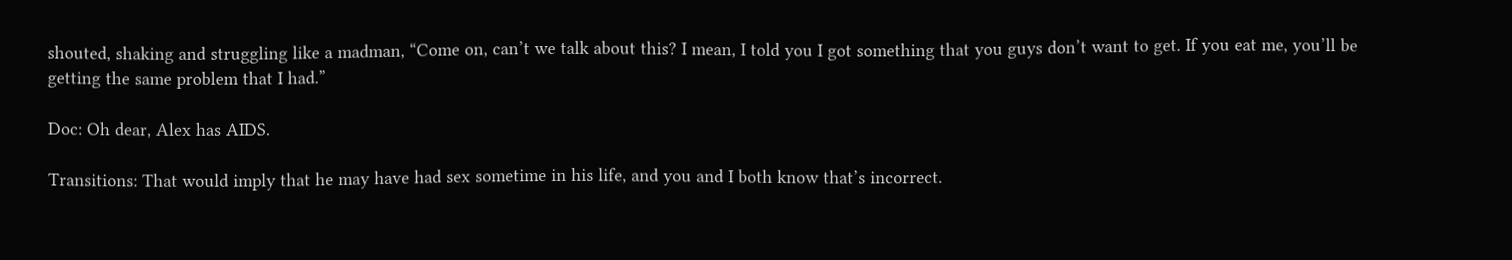shouted, shaking and struggling like a madman, “Come on, can’t we talk about this? I mean, I told you I got something that you guys don’t want to get. If you eat me, you’ll be getting the same problem that I had.”

Doc: Oh dear, Alex has AIDS.

Transitions: That would imply that he may have had sex sometime in his life, and you and I both know that’s incorrect.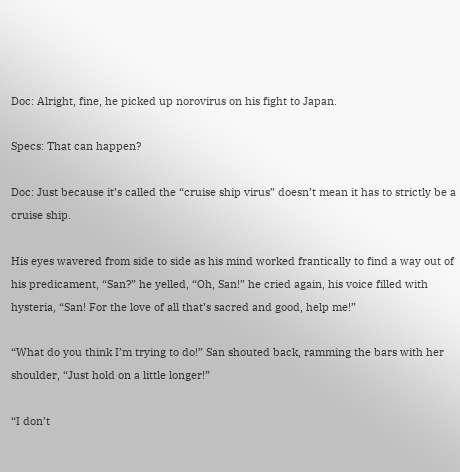Doc: Alright, fine, he picked up norovirus on his fight to Japan.

Specs: That can happen?

Doc: Just because it’s called the “cruise ship virus” doesn’t mean it has to strictly be a cruise ship.

His eyes wavered from side to side as his mind worked frantically to find a way out of his predicament, “San?” he yelled, “Oh, San!” he cried again, his voice filled with hysteria, “San! For the love of all that’s sacred and good, help me!”

“What do you think I’m trying to do!” San shouted back, ramming the bars with her shoulder, “Just hold on a little longer!”

“I don’t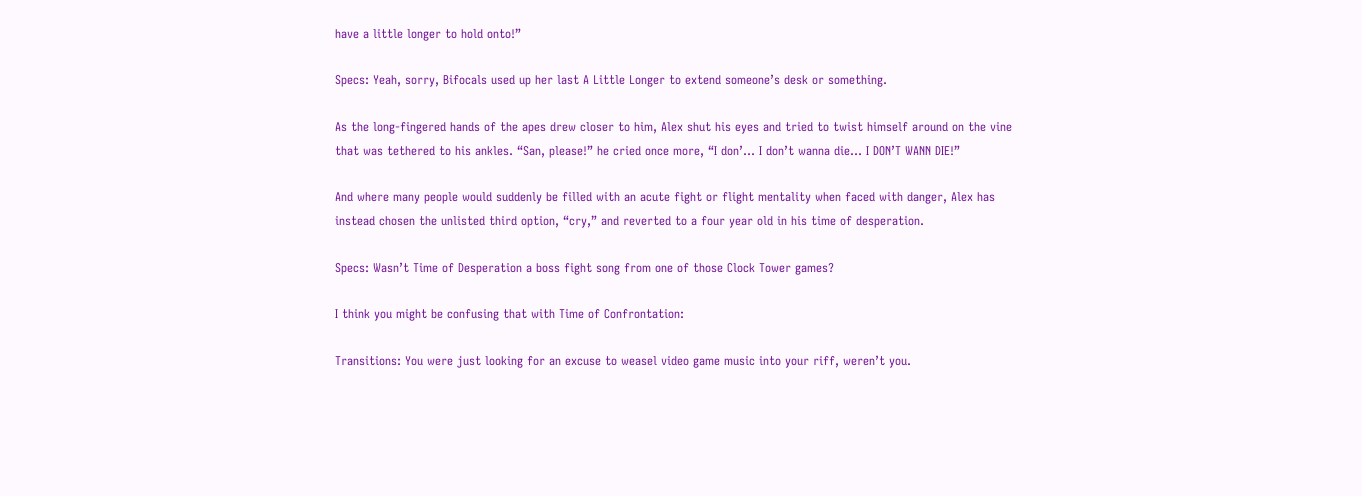have a little longer to hold onto!”

Specs: Yeah, sorry, Bifocals used up her last A Little Longer to extend someone’s desk or something.

As the long-fingered hands of the apes drew closer to him, Alex shut his eyes and tried to twist himself around on the vine that was tethered to his ankles. “San, please!” he cried once more, “I don’… I don’t wanna die… I DON’T WANN DIE!”

And where many people would suddenly be filled with an acute fight or flight mentality when faced with danger, Alex has instead chosen the unlisted third option, “cry,” and reverted to a four year old in his time of desperation.

Specs: Wasn’t Time of Desperation a boss fight song from one of those Clock Tower games?

I think you might be confusing that with Time of Confrontation:

Transitions: You were just looking for an excuse to weasel video game music into your riff, weren’t you.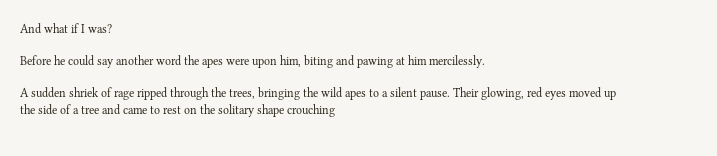And what if I was?

Before he could say another word the apes were upon him, biting and pawing at him mercilessly.

A sudden shriek of rage ripped through the trees, bringing the wild apes to a silent pause. Their glowing, red eyes moved up the side of a tree and came to rest on the solitary shape crouching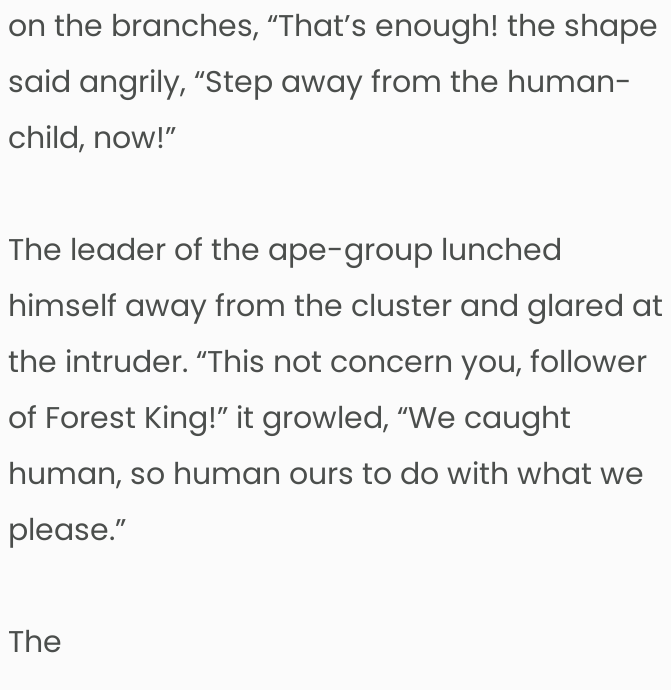on the branches, “That’s enough! the shape said angrily, “Step away from the human-child, now!”

The leader of the ape-group lunched himself away from the cluster and glared at the intruder. “This not concern you, follower of Forest King!” it growled, “We caught human, so human ours to do with what we please.”

The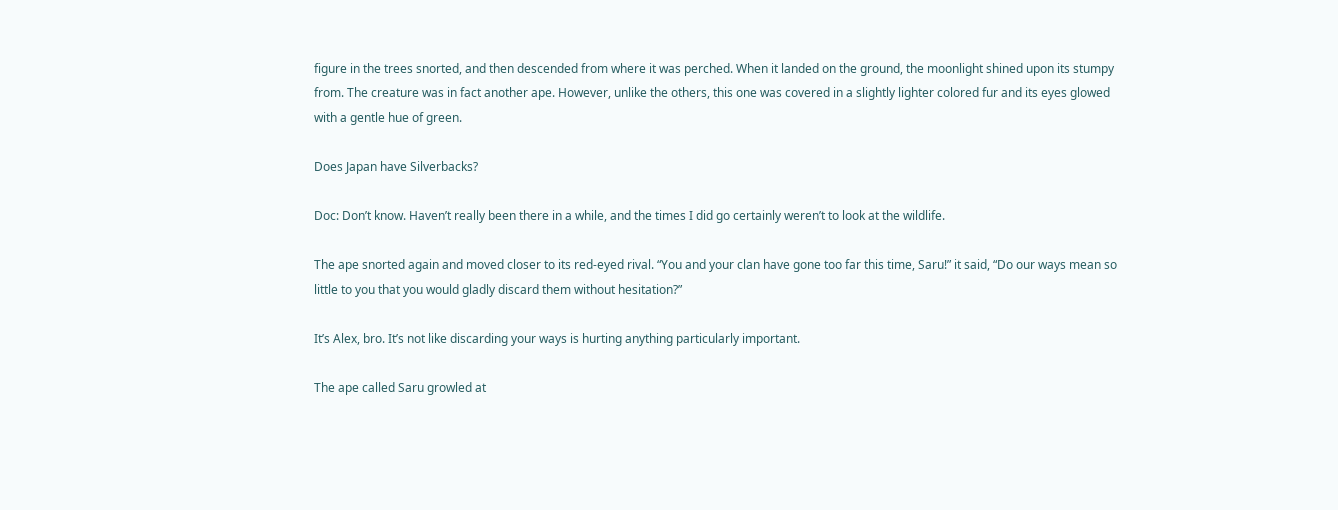figure in the trees snorted, and then descended from where it was perched. When it landed on the ground, the moonlight shined upon its stumpy from. The creature was in fact another ape. However, unlike the others, this one was covered in a slightly lighter colored fur and its eyes glowed with a gentle hue of green.

Does Japan have Silverbacks?

Doc: Don’t know. Haven’t really been there in a while, and the times I did go certainly weren’t to look at the wildlife.

The ape snorted again and moved closer to its red-eyed rival. “You and your clan have gone too far this time, Saru!” it said, “Do our ways mean so little to you that you would gladly discard them without hesitation?”

It’s Alex, bro. It’s not like discarding your ways is hurting anything particularly important.

The ape called Saru growled at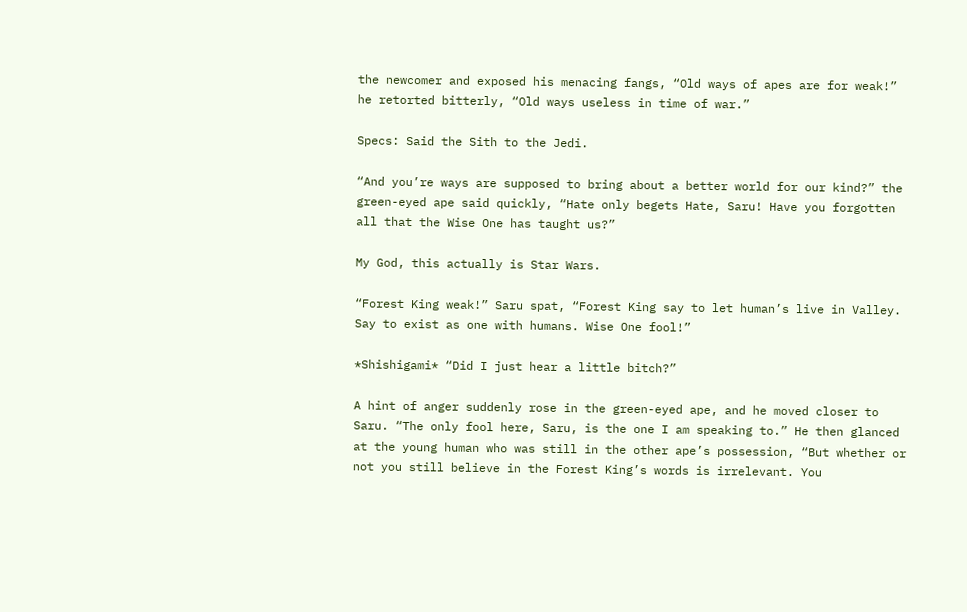the newcomer and exposed his menacing fangs, “Old ways of apes are for weak!” he retorted bitterly, “Old ways useless in time of war.”

Specs: Said the Sith to the Jedi.

“And you’re ways are supposed to bring about a better world for our kind?” the green-eyed ape said quickly, “Hate only begets Hate, Saru! Have you forgotten all that the Wise One has taught us?”

My God, this actually is Star Wars.

“Forest King weak!” Saru spat, “Forest King say to let human’s live in Valley. Say to exist as one with humans. Wise One fool!”

*Shishigami* “Did I just hear a little bitch?”

A hint of anger suddenly rose in the green-eyed ape, and he moved closer to Saru. “The only fool here, Saru, is the one I am speaking to.” He then glanced at the young human who was still in the other ape’s possession, “But whether or not you still believe in the Forest King’s words is irrelevant. You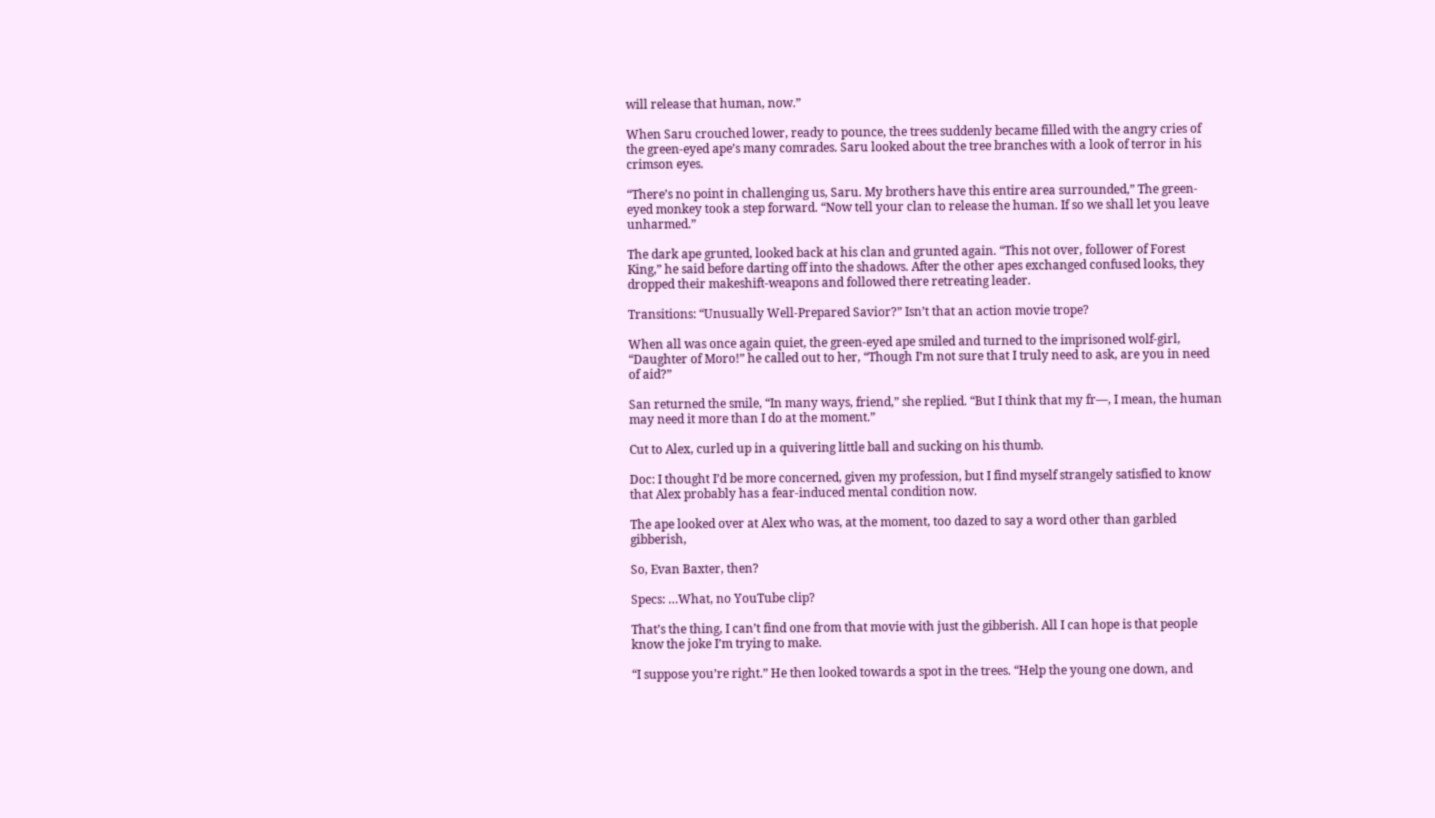will release that human, now.”

When Saru crouched lower, ready to pounce, the trees suddenly became filled with the angry cries of the green-eyed ape’s many comrades. Saru looked about the tree branches with a look of terror in his crimson eyes.

“There’s no point in challenging us, Saru. My brothers have this entire area surrounded,” The green-eyed monkey took a step forward. “Now tell your clan to release the human. If so we shall let you leave unharmed.”

The dark ape grunted, looked back at his clan and grunted again. “This not over, follower of Forest King,” he said before darting off into the shadows. After the other apes exchanged confused looks, they dropped their makeshift-weapons and followed there retreating leader.

Transitions: “Unusually Well-Prepared Savior?” Isn’t that an action movie trope?

When all was once again quiet, the green-eyed ape smiled and turned to the imprisoned wolf-girl, “Daughter of Moro!” he called out to her, “Though I’m not sure that I truly need to ask, are you in need of aid?”

San returned the smile, “In many ways, friend,” she replied. “But I think that my fr—, I mean, the human may need it more than I do at the moment.”

Cut to Alex, curled up in a quivering little ball and sucking on his thumb.

Doc: I thought I’d be more concerned, given my profession, but I find myself strangely satisfied to know that Alex probably has a fear-induced mental condition now.

The ape looked over at Alex who was, at the moment, too dazed to say a word other than garbled gibberish,

So, Evan Baxter, then?

Specs: …What, no YouTube clip?

That’s the thing, I can’t find one from that movie with just the gibberish. All I can hope is that people know the joke I’m trying to make.

“I suppose you’re right.” He then looked towards a spot in the trees. “Help the young one down, and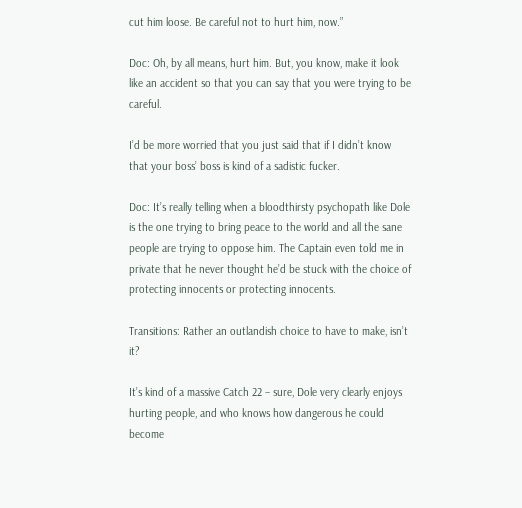cut him loose. Be careful not to hurt him, now.”

Doc: Oh, by all means, hurt him. But, you know, make it look like an accident so that you can say that you were trying to be careful.

I’d be more worried that you just said that if I didn’t know that your boss’ boss is kind of a sadistic fucker.

Doc: It’s really telling when a bloodthirsty psychopath like Dole is the one trying to bring peace to the world and all the sane people are trying to oppose him. The Captain even told me in private that he never thought he’d be stuck with the choice of protecting innocents or protecting innocents.

Transitions: Rather an outlandish choice to have to make, isn’t it?

It’s kind of a massive Catch 22 – sure, Dole very clearly enjoys hurting people, and who knows how dangerous he could become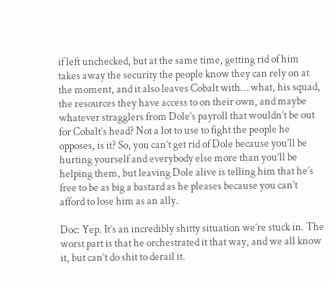if left unchecked, but at the same time, getting rid of him takes away the security the people know they can rely on at the moment, and it also leaves Cobalt with… what, his squad, the resources they have access to on their own, and maybe whatever stragglers from Dole’s payroll that wouldn’t be out for Cobalt’s head? Not a lot to use to fight the people he opposes, is it? So, you can’t get rid of Dole because you’ll be hurting yourself and everybody else more than you’ll be helping them, but leaving Dole alive is telling him that he’s free to be as big a bastard as he pleases because you can’t afford to lose him as an ally.

Doc: Yep. It’s an incredibly shitty situation we’re stuck in. The worst part is that he orchestrated it that way, and we all know it, but can’t do shit to derail it.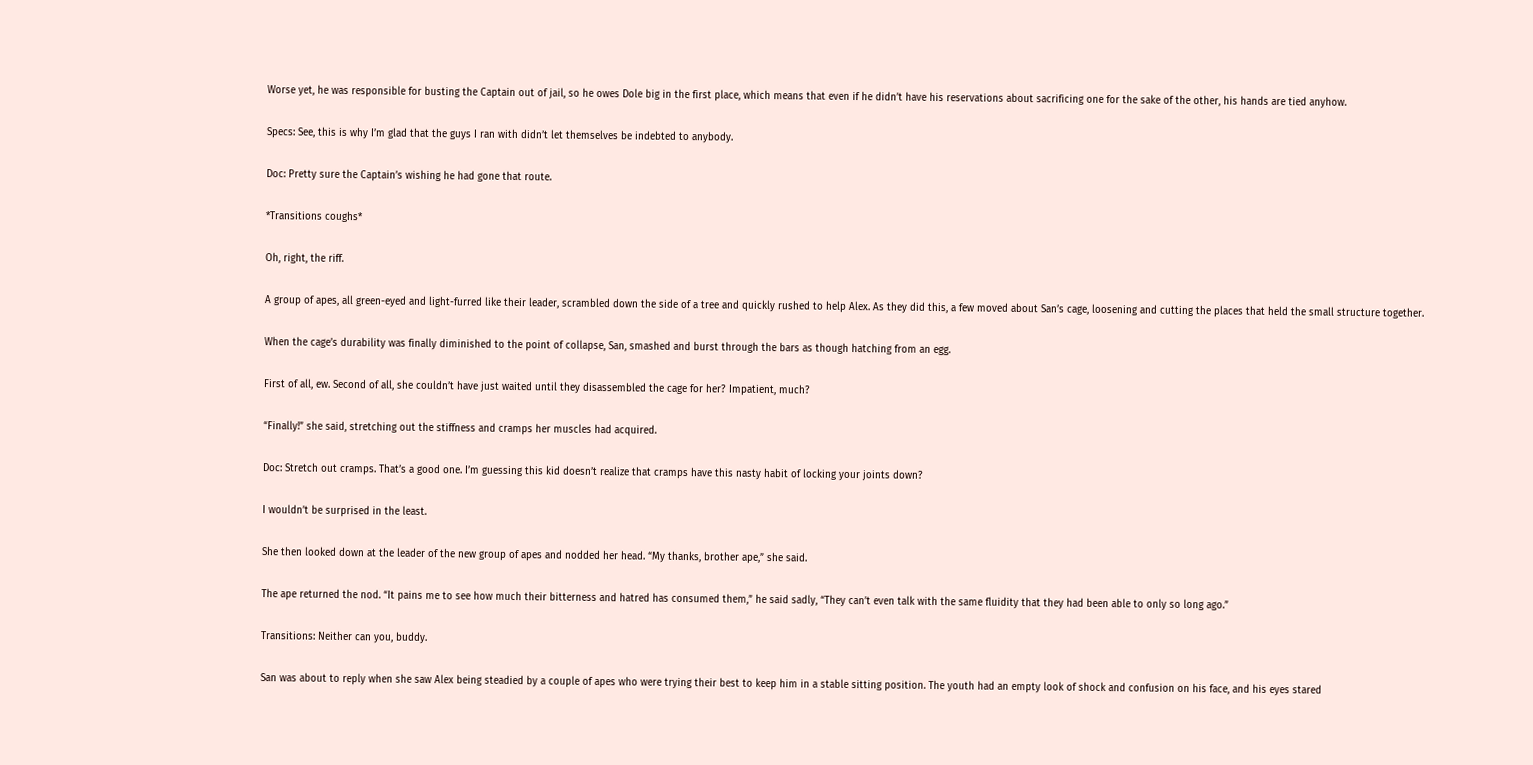Worse yet, he was responsible for busting the Captain out of jail, so he owes Dole big in the first place, which means that even if he didn’t have his reservations about sacrificing one for the sake of the other, his hands are tied anyhow.

Specs: See, this is why I’m glad that the guys I ran with didn’t let themselves be indebted to anybody.

Doc: Pretty sure the Captain’s wishing he had gone that route.

*Transitions coughs*

Oh, right, the riff.

A group of apes, all green-eyed and light-furred like their leader, scrambled down the side of a tree and quickly rushed to help Alex. As they did this, a few moved about San’s cage, loosening and cutting the places that held the small structure together.

When the cage’s durability was finally diminished to the point of collapse, San, smashed and burst through the bars as though hatching from an egg.

First of all, ew. Second of all, she couldn’t have just waited until they disassembled the cage for her? Impatient, much?

“Finally!” she said, stretching out the stiffness and cramps her muscles had acquired.

Doc: Stretch out cramps. That’s a good one. I’m guessing this kid doesn’t realize that cramps have this nasty habit of locking your joints down?

I wouldn’t be surprised in the least.

She then looked down at the leader of the new group of apes and nodded her head. “My thanks, brother ape,” she said.

The ape returned the nod. “It pains me to see how much their bitterness and hatred has consumed them,” he said sadly, “They can’t even talk with the same fluidity that they had been able to only so long ago.”

Transitions: Neither can you, buddy.

San was about to reply when she saw Alex being steadied by a couple of apes who were trying their best to keep him in a stable sitting position. The youth had an empty look of shock and confusion on his face, and his eyes stared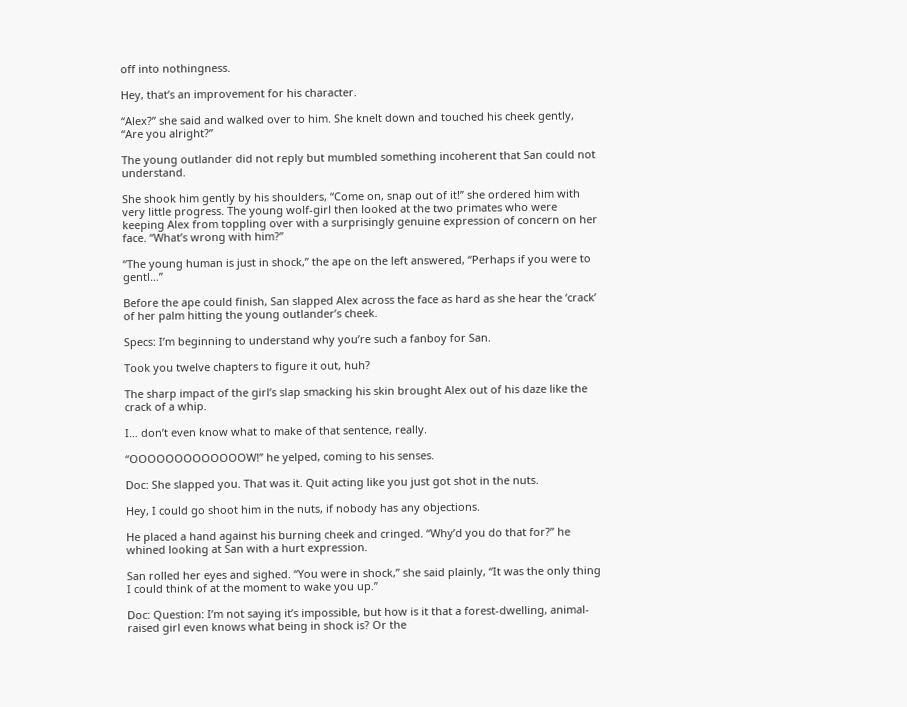off into nothingness.

Hey, that’s an improvement for his character.

“Alex?” she said and walked over to him. She knelt down and touched his cheek gently, “Are you alright?”

The young outlander did not reply but mumbled something incoherent that San could not understand.

She shook him gently by his shoulders, “Come on, snap out of it!” she ordered him with very little progress. The young wolf-girl then looked at the two primates who were keeping Alex from toppling over with a surprisingly genuine expression of concern on her face. “What’s wrong with him?”

“The young human is just in shock,” the ape on the left answered, “Perhaps if you were to gentl…”

Before the ape could finish, San slapped Alex across the face as hard as she hear the ‘crack’ of her palm hitting the young outlander’s cheek.

Specs: I’m beginning to understand why you’re such a fanboy for San.

Took you twelve chapters to figure it out, huh?

The sharp impact of the girl’s slap smacking his skin brought Alex out of his daze like the crack of a whip.

I… don’t even know what to make of that sentence, really.

“OOOOOOOOOOOOOW!” he yelped, coming to his senses.

Doc: She slapped you. That was it. Quit acting like you just got shot in the nuts.

Hey, I could go shoot him in the nuts, if nobody has any objections.

He placed a hand against his burning cheek and cringed. “Why’d you do that for?” he whined looking at San with a hurt expression.

San rolled her eyes and sighed. “You were in shock,” she said plainly, “It was the only thing I could think of at the moment to wake you up.”

Doc: Question: I’m not saying it’s impossible, but how is it that a forest-dwelling, animal-raised girl even knows what being in shock is? Or the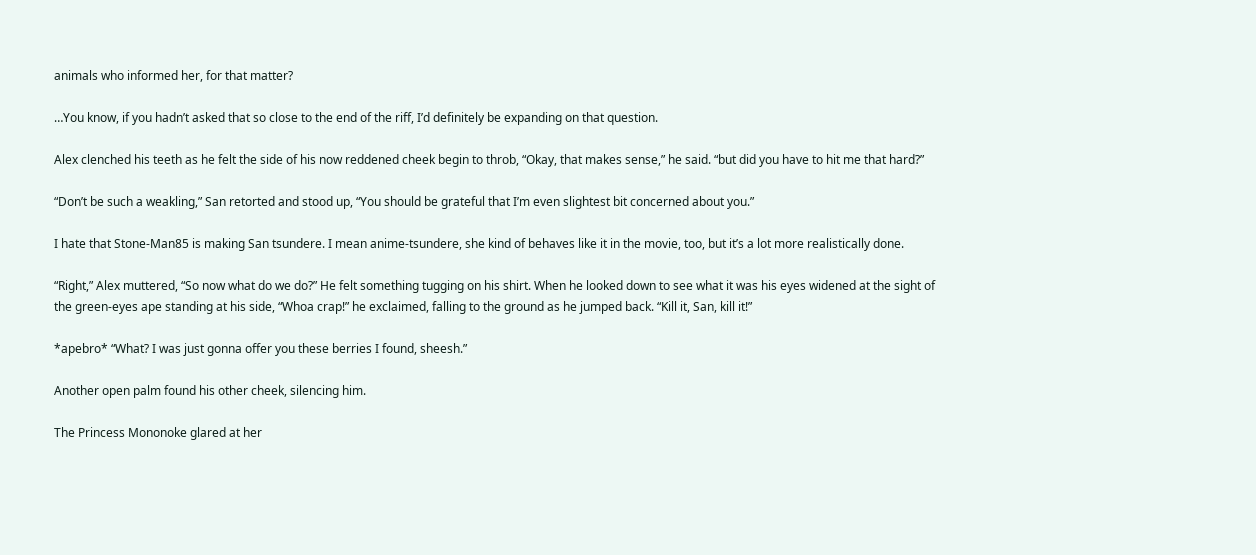animals who informed her, for that matter?

…You know, if you hadn’t asked that so close to the end of the riff, I’d definitely be expanding on that question.

Alex clenched his teeth as he felt the side of his now reddened cheek begin to throb, “Okay, that makes sense,” he said. “but did you have to hit me that hard?”

“Don’t be such a weakling,” San retorted and stood up, “You should be grateful that I’m even slightest bit concerned about you.”

I hate that Stone-Man85 is making San tsundere. I mean anime-tsundere, she kind of behaves like it in the movie, too, but it’s a lot more realistically done.

“Right,” Alex muttered, “So now what do we do?” He felt something tugging on his shirt. When he looked down to see what it was his eyes widened at the sight of the green-eyes ape standing at his side, “Whoa crap!” he exclaimed, falling to the ground as he jumped back. “Kill it, San, kill it!”

*apebro* “What? I was just gonna offer you these berries I found, sheesh.”

Another open palm found his other cheek, silencing him.

The Princess Mononoke glared at her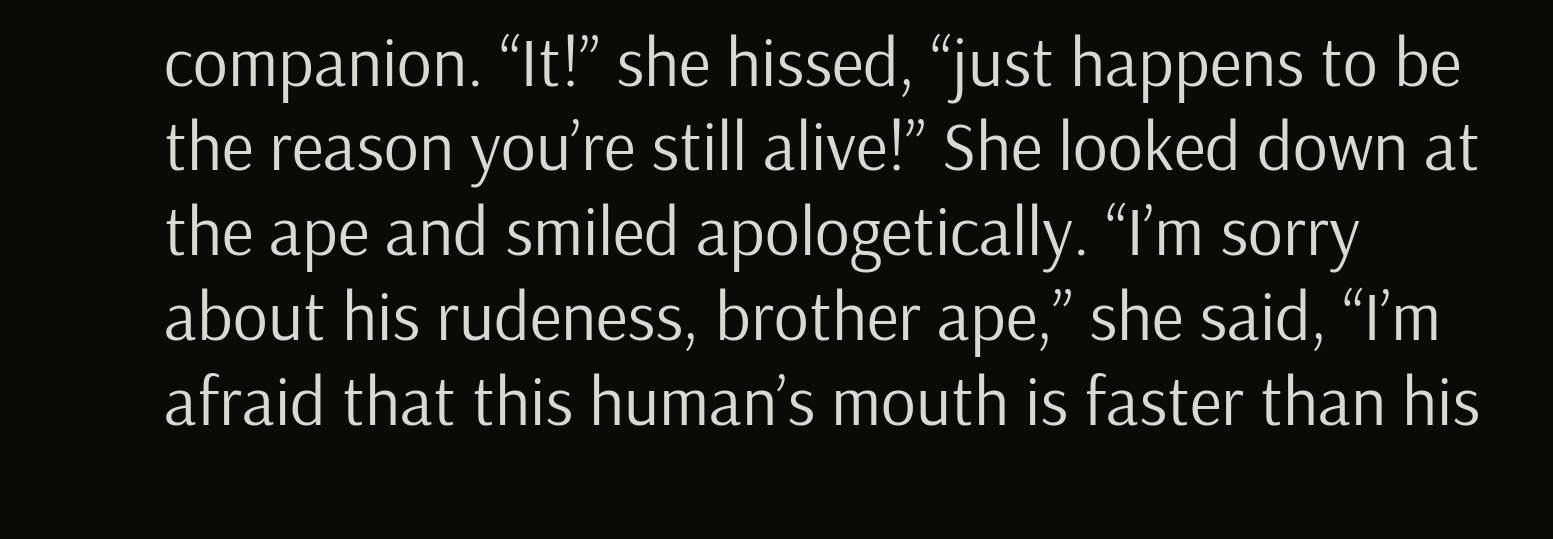companion. “It!” she hissed, “just happens to be the reason you’re still alive!” She looked down at the ape and smiled apologetically. “I’m sorry about his rudeness, brother ape,” she said, “I’m afraid that this human’s mouth is faster than his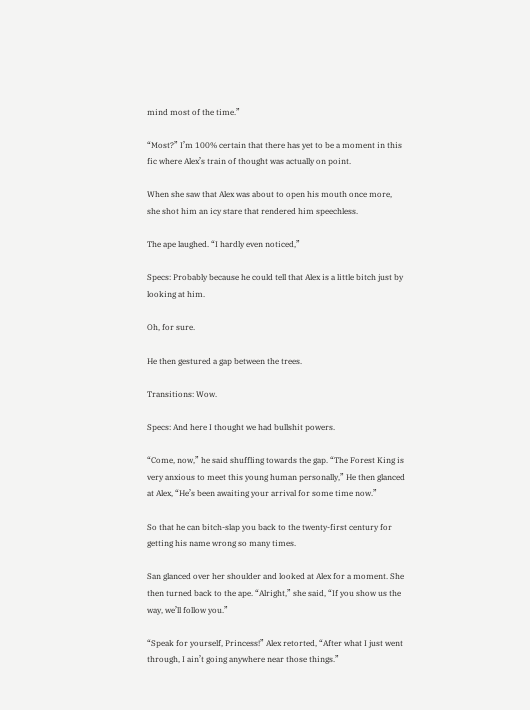mind most of the time.”

“Most?” I’m 100% certain that there has yet to be a moment in this fic where Alex’s train of thought was actually on point.

When she saw that Alex was about to open his mouth once more, she shot him an icy stare that rendered him speechless.

The ape laughed. “I hardly even noticed,”

Specs: Probably because he could tell that Alex is a little bitch just by looking at him.

Oh, for sure.

He then gestured a gap between the trees.

Transitions: Wow.

Specs: And here I thought we had bullshit powers.

“Come, now,” he said shuffling towards the gap. “The Forest King is very anxious to meet this young human personally,” He then glanced at Alex, “He’s been awaiting your arrival for some time now.”

So that he can bitch-slap you back to the twenty-first century for getting his name wrong so many times.

San glanced over her shoulder and looked at Alex for a moment. She then turned back to the ape. “Alright,” she said, “If you show us the way, we’ll follow you.”

“Speak for yourself, Princess!” Alex retorted, “After what I just went through, I ain’t going anywhere near those things.”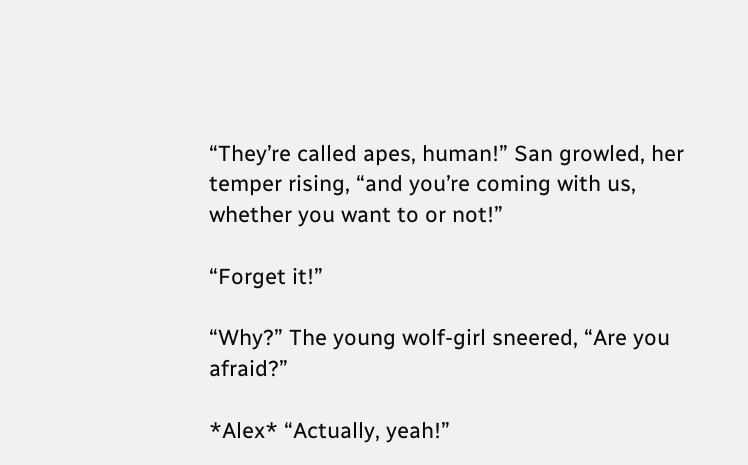“They’re called apes, human!” San growled, her temper rising, “and you’re coming with us, whether you want to or not!”

“Forget it!”

“Why?” The young wolf-girl sneered, “Are you afraid?”

*Alex* “Actually, yeah!”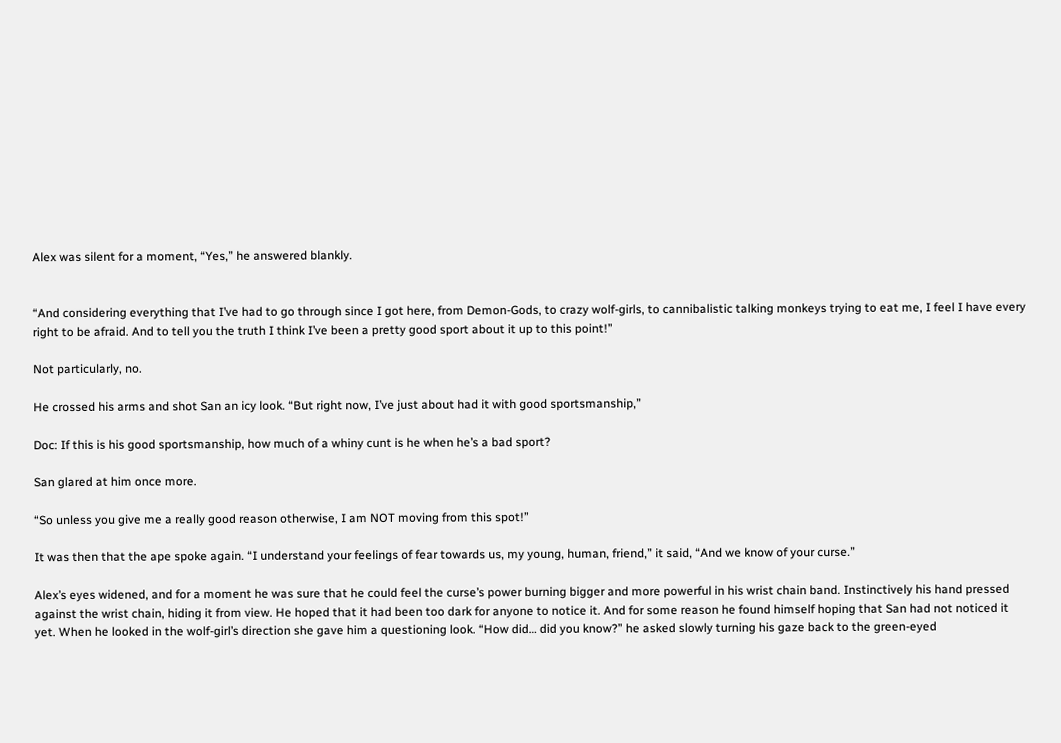Alex was silent for a moment, “Yes,” he answered blankly.


“And considering everything that I’ve had to go through since I got here, from Demon-Gods, to crazy wolf-girls, to cannibalistic talking monkeys trying to eat me, I feel I have every right to be afraid. And to tell you the truth I think I’ve been a pretty good sport about it up to this point!”

Not particularly, no.

He crossed his arms and shot San an icy look. “But right now, I’ve just about had it with good sportsmanship,”

Doc: If this is his good sportsmanship, how much of a whiny cunt is he when he’s a bad sport?

San glared at him once more.

“So unless you give me a really good reason otherwise, I am NOT moving from this spot!”

It was then that the ape spoke again. “I understand your feelings of fear towards us, my young, human, friend,” it said, “And we know of your curse.”

Alex’s eyes widened, and for a moment he was sure that he could feel the curse’s power burning bigger and more powerful in his wrist chain band. Instinctively his hand pressed against the wrist chain, hiding it from view. He hoped that it had been too dark for anyone to notice it. And for some reason he found himself hoping that San had not noticed it yet. When he looked in the wolf-girl’s direction she gave him a questioning look. “How did… did you know?” he asked slowly turning his gaze back to the green-eyed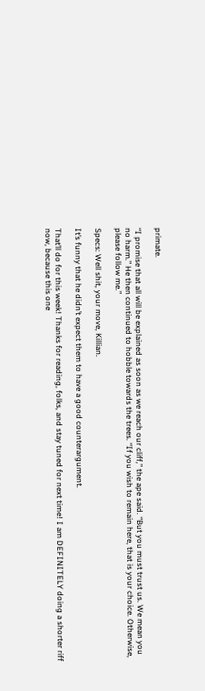primate.

“I promise that all will be explained as soon as we reach our cliff,” the ape said. “But you must trust us. We mean you no harm.” He then continued to hobble towards the trees. “If you wish to remain here, that is your choice. Otherwise, please follow me.”

Specs: Well shit, your move, Killian.

It’s funny that he didn’t expect them to have a good counterargument.

That’ll do for this week! Thanks for reading, folks, and stay tuned for next time! I am DEFINITELY doing a shorter riff now, because this one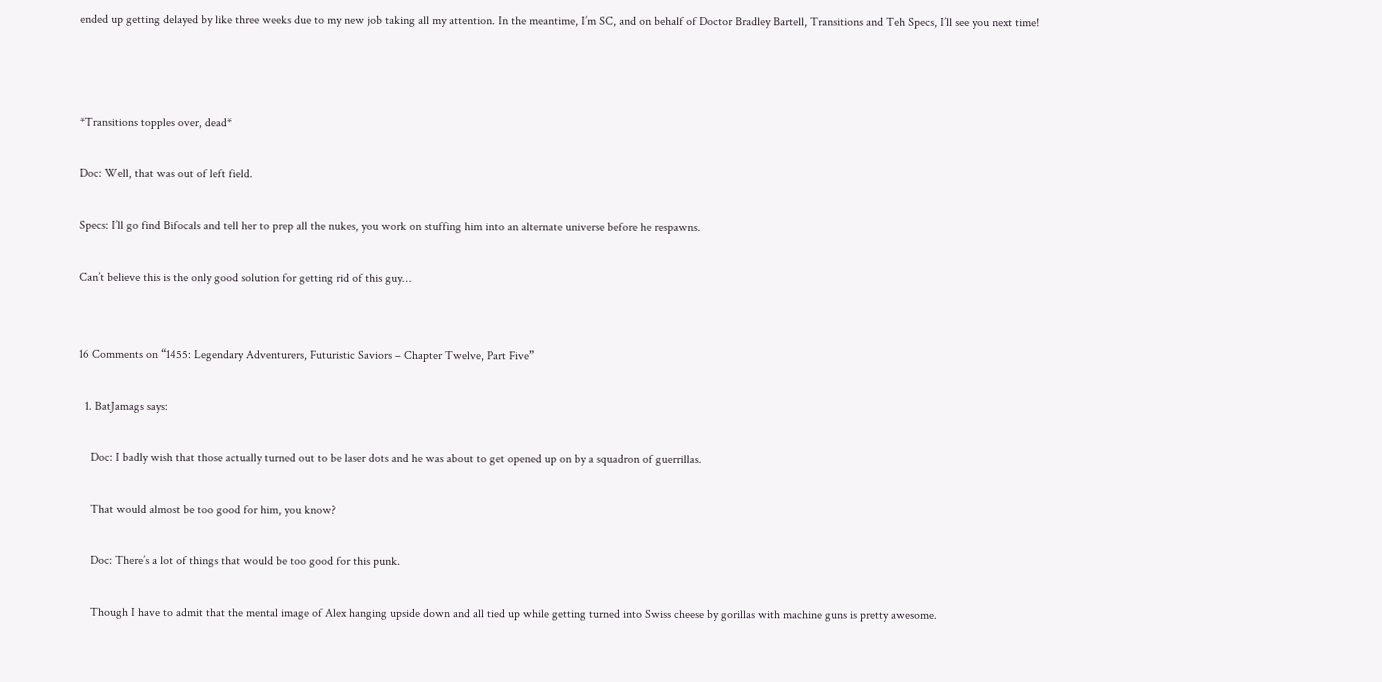ended up getting delayed by like three weeks due to my new job taking all my attention. In the meantime, I’m SC, and on behalf of Doctor Bradley Bartell, Transitions and Teh Specs, I’ll see you next time!



*Transitions topples over, dead*

Doc: Well, that was out of left field.

Specs: I’ll go find Bifocals and tell her to prep all the nukes, you work on stuffing him into an alternate universe before he respawns.

Can’t believe this is the only good solution for getting rid of this guy…


16 Comments on “1455: Legendary Adventurers, Futuristic Saviors – Chapter Twelve, Part Five”

  1. BatJamags says:

    Doc: I badly wish that those actually turned out to be laser dots and he was about to get opened up on by a squadron of guerrillas.

    That would almost be too good for him, you know?

    Doc: There’s a lot of things that would be too good for this punk.

    Though I have to admit that the mental image of Alex hanging upside down and all tied up while getting turned into Swiss cheese by gorillas with machine guns is pretty awesome.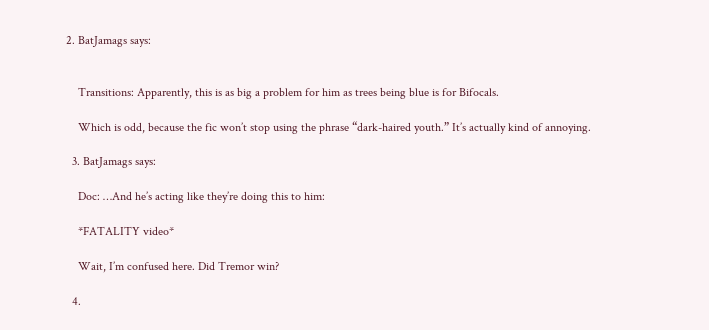2. BatJamags says:


    Transitions: Apparently, this is as big a problem for him as trees being blue is for Bifocals.

    Which is odd, because the fic won’t stop using the phrase “dark-haired youth.” It’s actually kind of annoying.

  3. BatJamags says:

    Doc: …And he’s acting like they’re doing this to him:

    *FATALITY video*

    Wait, I’m confused here. Did Tremor win?

  4.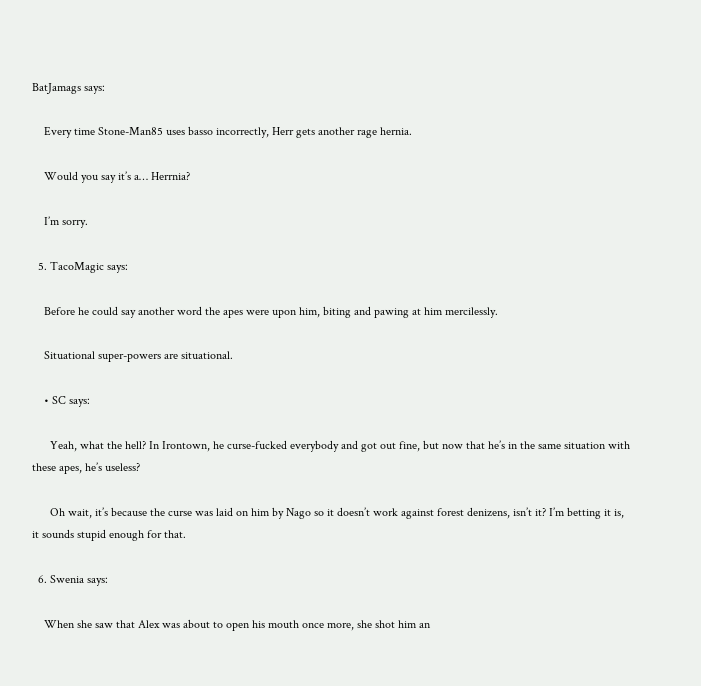BatJamags says:

    Every time Stone-Man85 uses basso incorrectly, Herr gets another rage hernia.

    Would you say it’s a… Herrnia?

    I’m sorry.

  5. TacoMagic says:

    Before he could say another word the apes were upon him, biting and pawing at him mercilessly.

    Situational super-powers are situational.

    • SC says:

      Yeah, what the hell? In Irontown, he curse-fucked everybody and got out fine, but now that he’s in the same situation with these apes, he’s useless?

      Oh wait, it’s because the curse was laid on him by Nago so it doesn’t work against forest denizens, isn’t it? I’m betting it is, it sounds stupid enough for that.

  6. Swenia says:

    When she saw that Alex was about to open his mouth once more, she shot him an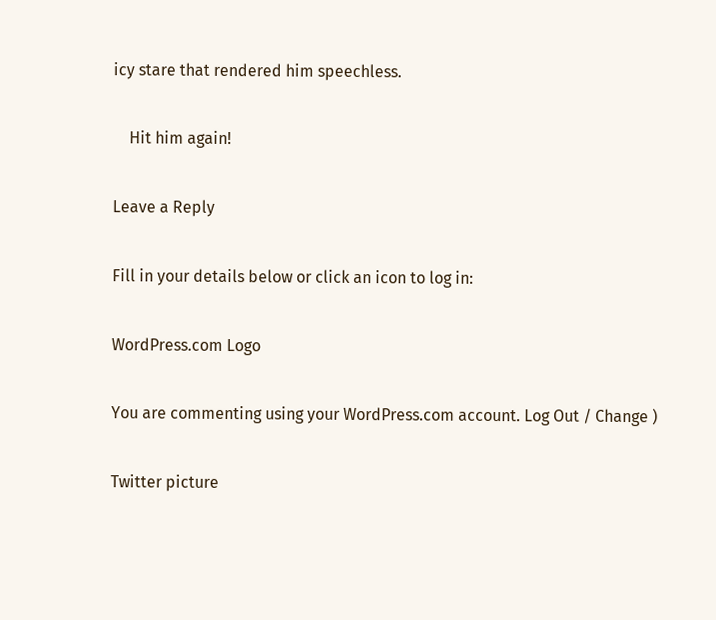icy stare that rendered him speechless.

    Hit him again!

Leave a Reply

Fill in your details below or click an icon to log in:

WordPress.com Logo

You are commenting using your WordPress.com account. Log Out / Change )

Twitter picture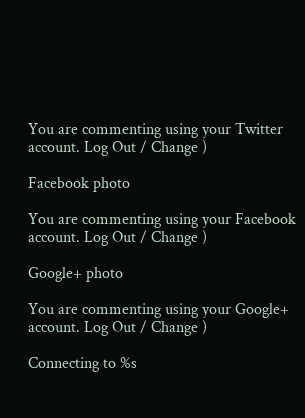You are commenting using your Twitter account. Log Out / Change )

Facebook photo

You are commenting using your Facebook account. Log Out / Change )

Google+ photo

You are commenting using your Google+ account. Log Out / Change )

Connecting to %s